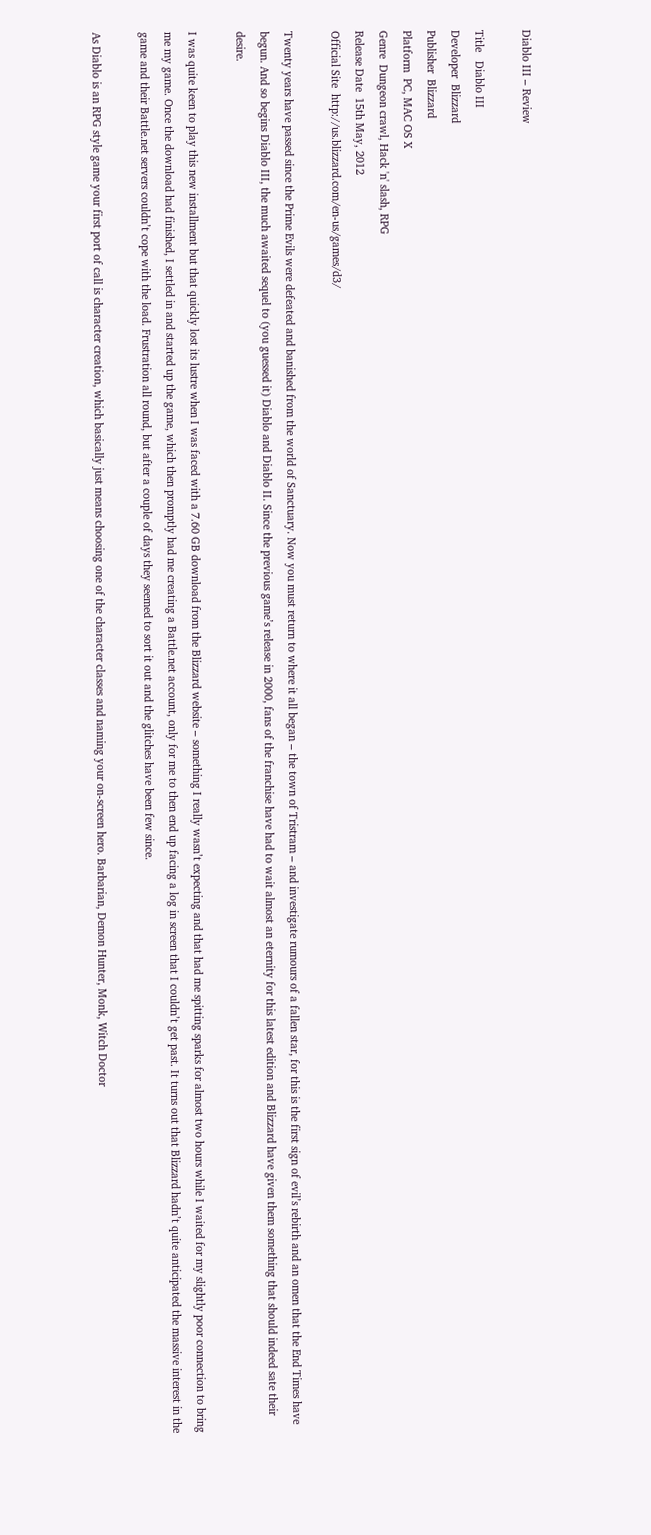Diablo III – Review

Title   Diablo III
Developer  Blizzard
Publisher  Blizzard
Platform  PC, MAC OS X
Genre  Dungeon crawl, Hack 'n' slash, RPG
Release Date  15th May, 2012
Official Site  http://us.blizzard.com/en-us/games/d3/

Twenty years have passed since the Prime Evils were defeated and banished from the world of Sanctuary. Now you must return to where it all began – the town of Tristram – and investigate rumours of a fallen star, for this is the first sign of evil’s rebirth and an omen that the End Times have begun. And so begins Diablo III, the much awaited sequel to (you guessed it) Diablo and Diablo II. Since the previous game’s release in 2000, fans of the franchise have had to wait almost an eternity for this latest edition and Blizzard have given them something that should indeed sate their desire.

I was quite keen to play this new installment but that quickly lost its lustre when I was faced with a 7.60 GB download from the Blizzard website – something I really wasn’t expecting and that had me spitting sparks for almost two hours while I waited for my slightly poor connection to bring me my game. Once the download had finished, I settled in and started up the game, which then promptly had me creating a Battle.net account, only for me to then end up facing a log in screen that I couldn’t get past. It turns out that Blizzard hadn’t quite anticipated the massive interest in the game and their Battle.net servers couldn’t cope with the load. Frustration all round, but after a couple of days they seemed to sort it out and the glitches have been few since.

As Diablo is an RPG style game your first port of call is character creation, which basically just means choosing one of the character classes and naming your on-screen hero. Barbarian, Demon Hunter, Monk, Witch Doctor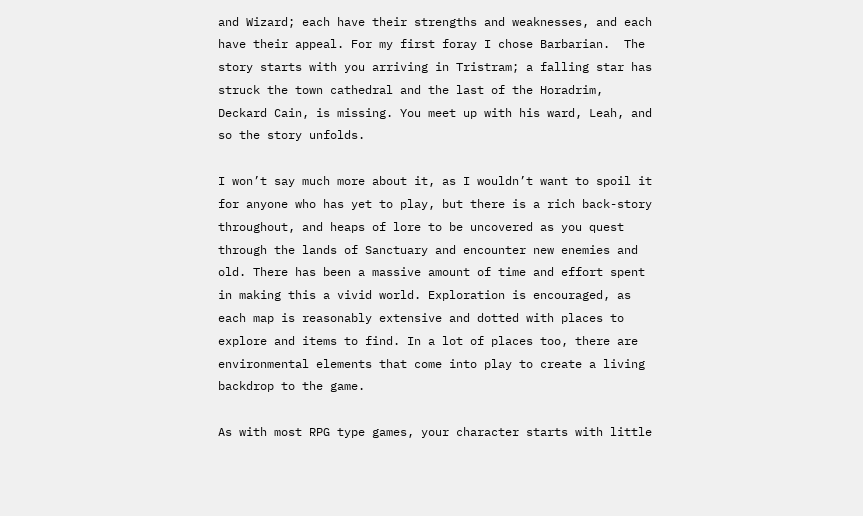and Wizard; each have their strengths and weaknesses, and each have their appeal. For my first foray I chose Barbarian.  The story starts with you arriving in Tristram; a falling star has struck the town cathedral and the last of the Horadrim, Deckard Cain, is missing. You meet up with his ward, Leah, and so the story unfolds.

I won’t say much more about it, as I wouldn’t want to spoil it for anyone who has yet to play, but there is a rich back-story throughout, and heaps of lore to be uncovered as you quest through the lands of Sanctuary and encounter new enemies and old. There has been a massive amount of time and effort spent in making this a vivid world. Exploration is encouraged, as each map is reasonably extensive and dotted with places to explore and items to find. In a lot of places too, there are environmental elements that come into play to create a living backdrop to the game.

As with most RPG type games, your character starts with little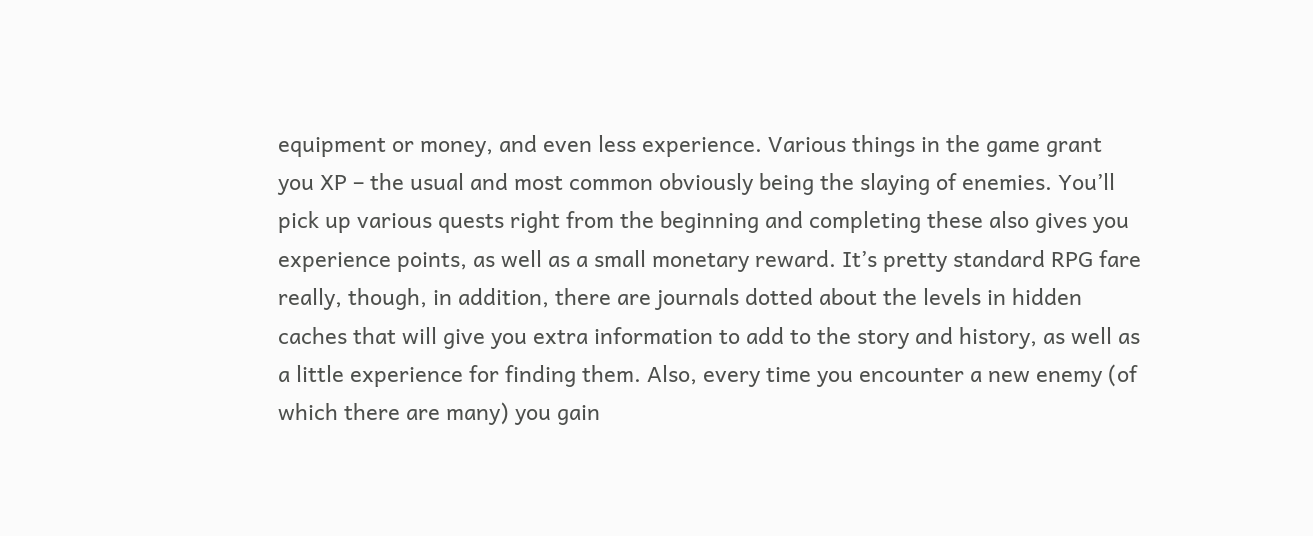equipment or money, and even less experience. Various things in the game grant you XP – the usual and most common obviously being the slaying of enemies. You’ll pick up various quests right from the beginning and completing these also gives you experience points, as well as a small monetary reward. It’s pretty standard RPG fare really, though, in addition, there are journals dotted about the levels in hidden caches that will give you extra information to add to the story and history, as well as a little experience for finding them. Also, every time you encounter a new enemy (of which there are many) you gain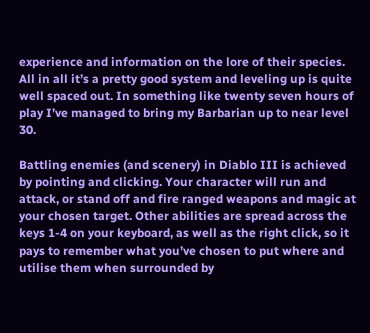experience and information on the lore of their species. All in all it’s a pretty good system and leveling up is quite well spaced out. In something like twenty seven hours of play I’ve managed to bring my Barbarian up to near level 30.

Battling enemies (and scenery) in Diablo III is achieved by pointing and clicking. Your character will run and attack, or stand off and fire ranged weapons and magic at your chosen target. Other abilities are spread across the keys 1-4 on your keyboard, as well as the right click, so it pays to remember what you’ve chosen to put where and utilise them when surrounded by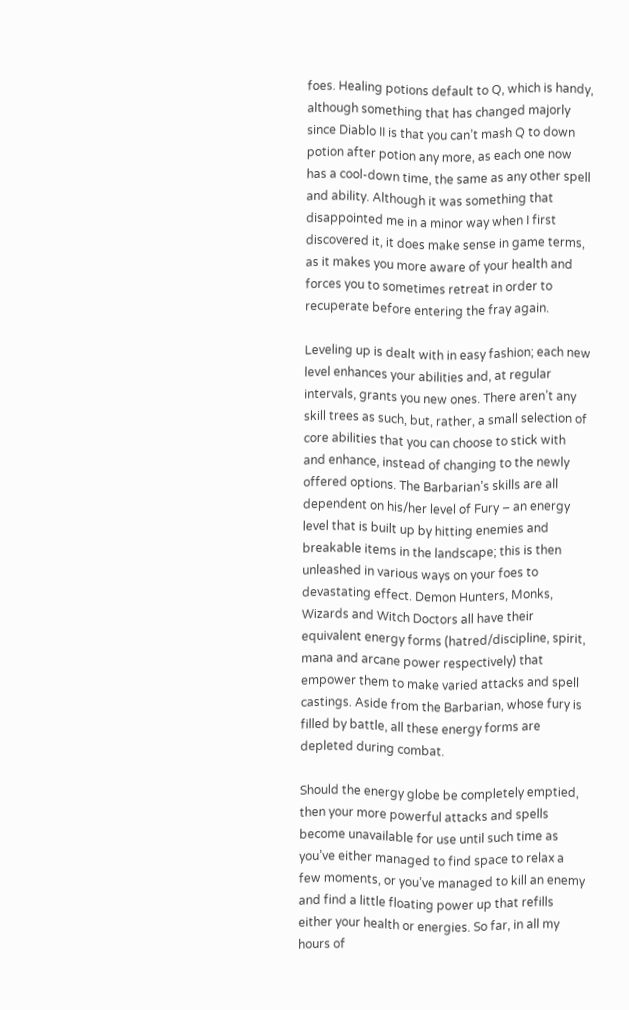foes. Healing potions default to Q, which is handy, although something that has changed majorly since Diablo II is that you can’t mash Q to down potion after potion any more, as each one now has a cool-down time, the same as any other spell and ability. Although it was something that disappointed me in a minor way when I first discovered it, it does make sense in game terms, as it makes you more aware of your health and forces you to sometimes retreat in order to recuperate before entering the fray again.

Leveling up is dealt with in easy fashion; each new level enhances your abilities and, at regular intervals, grants you new ones. There aren’t any skill trees as such, but, rather, a small selection of core abilities that you can choose to stick with and enhance, instead of changing to the newly offered options. The Barbarian’s skills are all dependent on his/her level of Fury – an energy level that is built up by hitting enemies and breakable items in the landscape; this is then unleashed in various ways on your foes to devastating effect. Demon Hunters, Monks, Wizards and Witch Doctors all have their equivalent energy forms (hatred/discipline, spirit, mana and arcane power respectively) that empower them to make varied attacks and spell castings. Aside from the Barbarian, whose fury is filled by battle, all these energy forms are depleted during combat.

Should the energy globe be completely emptied, then your more powerful attacks and spells become unavailable for use until such time as you’ve either managed to find space to relax a few moments, or you’ve managed to kill an enemy and find a little floating power up that refills either your health or energies. So far, in all my hours of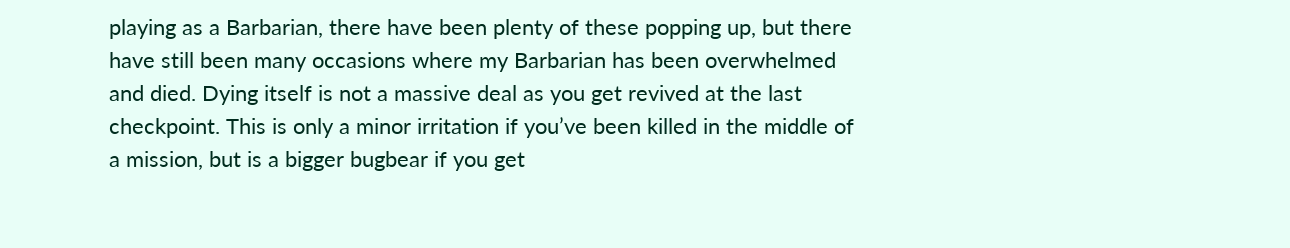playing as a Barbarian, there have been plenty of these popping up, but there have still been many occasions where my Barbarian has been overwhelmed and died. Dying itself is not a massive deal as you get revived at the last checkpoint. This is only a minor irritation if you’ve been killed in the middle of a mission, but is a bigger bugbear if you get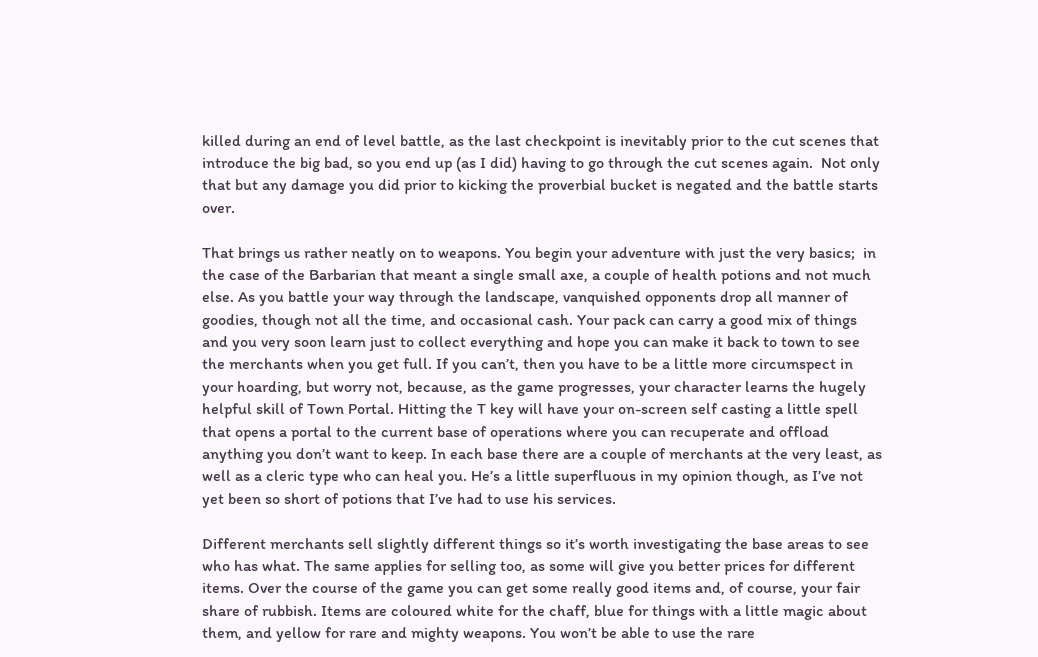killed during an end of level battle, as the last checkpoint is inevitably prior to the cut scenes that introduce the big bad, so you end up (as I did) having to go through the cut scenes again.  Not only that but any damage you did prior to kicking the proverbial bucket is negated and the battle starts over.

That brings us rather neatly on to weapons. You begin your adventure with just the very basics;  in the case of the Barbarian that meant a single small axe, a couple of health potions and not much else. As you battle your way through the landscape, vanquished opponents drop all manner of goodies, though not all the time, and occasional cash. Your pack can carry a good mix of things and you very soon learn just to collect everything and hope you can make it back to town to see the merchants when you get full. If you can’t, then you have to be a little more circumspect in your hoarding, but worry not, because, as the game progresses, your character learns the hugely helpful skill of Town Portal. Hitting the T key will have your on-screen self casting a little spell that opens a portal to the current base of operations where you can recuperate and offload anything you don’t want to keep. In each base there are a couple of merchants at the very least, as well as a cleric type who can heal you. He’s a little superfluous in my opinion though, as I’ve not yet been so short of potions that I’ve had to use his services.

Different merchants sell slightly different things so it’s worth investigating the base areas to see who has what. The same applies for selling too, as some will give you better prices for different items. Over the course of the game you can get some really good items and, of course, your fair share of rubbish. Items are coloured white for the chaff, blue for things with a little magic about them, and yellow for rare and mighty weapons. You won’t be able to use the rare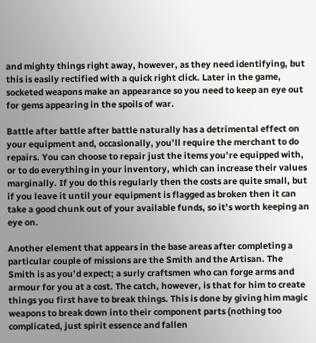and mighty things right away, however, as they need identifying, but this is easily rectified with a quick right click. Later in the game, socketed weapons make an appearance so you need to keep an eye out for gems appearing in the spoils of war.

Battle after battle after battle naturally has a detrimental effect on your equipment and, occasionally, you’ll require the merchant to do repairs. You can choose to repair just the items you’re equipped with, or to do everything in your inventory, which can increase their values marginally. If you do this regularly then the costs are quite small, but if you leave it until your equipment is flagged as broken then it can take a good chunk out of your available funds, so it’s worth keeping an eye on.

Another element that appears in the base areas after completing a particular couple of missions are the Smith and the Artisan. The Smith is as you’d expect; a surly craftsmen who can forge arms and armour for you at a cost. The catch, however, is that for him to create things you first have to break things. This is done by giving him magic weapons to break down into their component parts (nothing too complicated, just spirit essence and fallen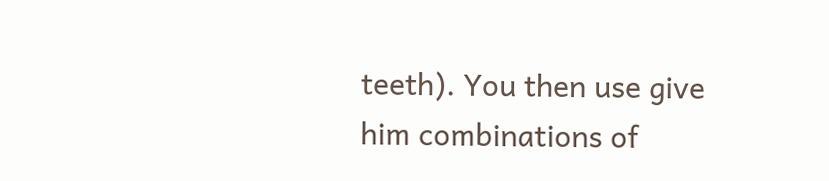teeth). You then use give him combinations of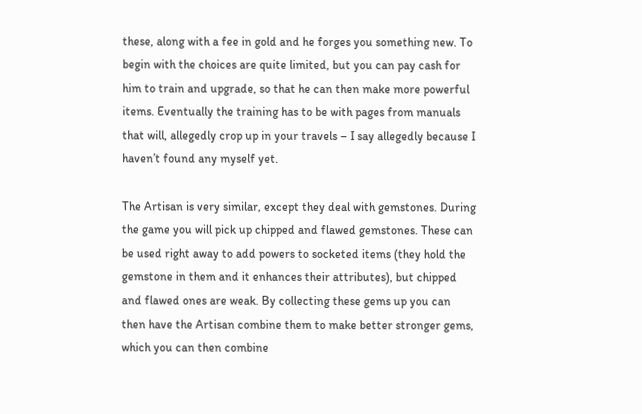these, along with a fee in gold and he forges you something new. To begin with the choices are quite limited, but you can pay cash for him to train and upgrade, so that he can then make more powerful items. Eventually the training has to be with pages from manuals that will, allegedly crop up in your travels – I say allegedly because I haven’t found any myself yet.

The Artisan is very similar, except they deal with gemstones. During the game you will pick up chipped and flawed gemstones. These can be used right away to add powers to socketed items (they hold the gemstone in them and it enhances their attributes), but chipped and flawed ones are weak. By collecting these gems up you can then have the Artisan combine them to make better stronger gems, which you can then combine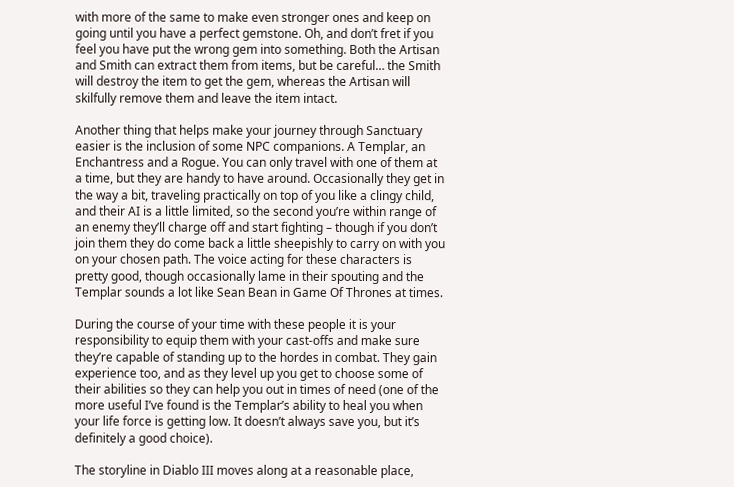with more of the same to make even stronger ones and keep on going until you have a perfect gemstone. Oh, and don’t fret if you feel you have put the wrong gem into something. Both the Artisan and Smith can extract them from items, but be careful… the Smith will destroy the item to get the gem, whereas the Artisan will skilfully remove them and leave the item intact.

Another thing that helps make your journey through Sanctuary easier is the inclusion of some NPC companions. A Templar, an Enchantress and a Rogue. You can only travel with one of them at a time, but they are handy to have around. Occasionally they get in the way a bit, traveling practically on top of you like a clingy child, and their AI is a little limited, so the second you’re within range of an enemy they’ll charge off and start fighting – though if you don’t join them they do come back a little sheepishly to carry on with you on your chosen path. The voice acting for these characters is pretty good, though occasionally lame in their spouting and the Templar sounds a lot like Sean Bean in Game Of Thrones at times.

During the course of your time with these people it is your responsibility to equip them with your cast-offs and make sure they’re capable of standing up to the hordes in combat. They gain experience too, and as they level up you get to choose some of their abilities so they can help you out in times of need (one of the more useful I’ve found is the Templar’s ability to heal you when your life force is getting low. It doesn’t always save you, but it’s definitely a good choice).

The storyline in Diablo III moves along at a reasonable place,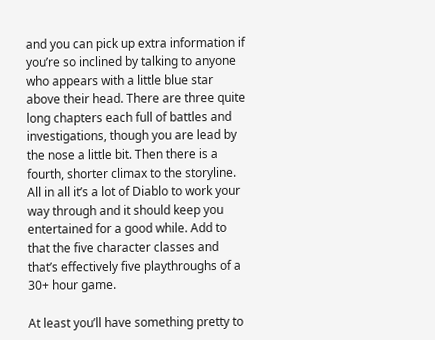and you can pick up extra information if you’re so inclined by talking to anyone who appears with a little blue star above their head. There are three quite long chapters each full of battles and investigations, though you are lead by the nose a little bit. Then there is a fourth, shorter climax to the storyline. All in all it’s a lot of Diablo to work your way through and it should keep you entertained for a good while. Add to that the five character classes and that’s effectively five playthroughs of a 30+ hour game.

At least you’ll have something pretty to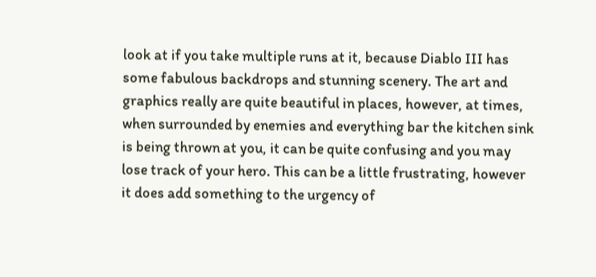look at if you take multiple runs at it, because Diablo III has some fabulous backdrops and stunning scenery. The art and graphics really are quite beautiful in places, however, at times, when surrounded by enemies and everything bar the kitchen sink is being thrown at you, it can be quite confusing and you may lose track of your hero. This can be a little frustrating, however it does add something to the urgency of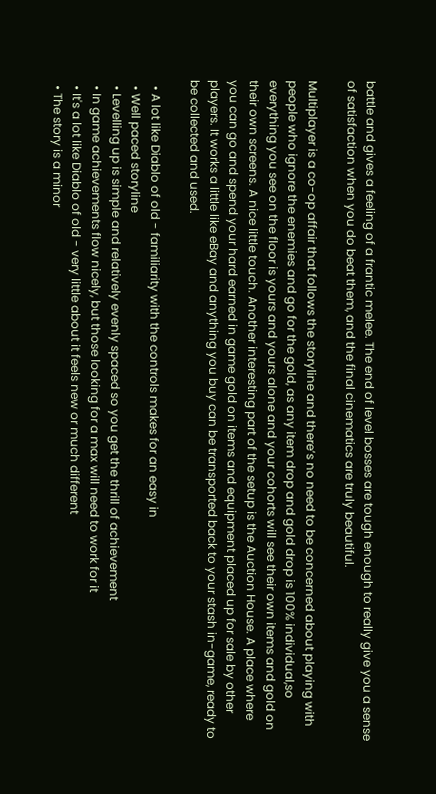battle and gives a feeling of a frantic melee. The end of level bosses are tough enough to really give you a sense of satisfaction when you do beat them, and the final cinematics are truly beautiful.

Multiplayer is a co-op affair that follows the storyline and there’s no need to be concerned about playing with people who ignore the enemies and go for the gold, as any item drop and gold drop is 100% individual,so everything you see on the floor is yours and yours alone and your cohorts will see their own items and gold on their own screens. A nice little touch. Another interesting part of the setup is the Auction House. A place where you can go and spend your hard earned in game gold on items and equipment placed up for sale by other players. It works a little like eBay and anything you buy can be transported back to your stash in-game, ready to be collected and used.

  • A lot like Diablo of old - familiarity with the controls makes for an easy in
  • Well paced storyline
  • Levelling up is simple and relatively evenly spaced so you get the thrill of achievement
  • In game achievements flow nicely, but those looking for a max will need to work for it
  • It's a lot like Diablo of old - very little about it feels new or much different
  • The story is a minor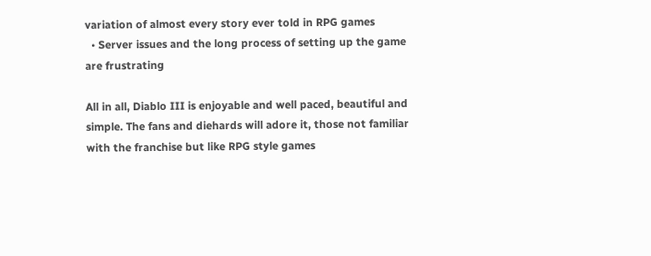variation of almost every story ever told in RPG games
  • Server issues and the long process of setting up the game are frustrating

All in all, Diablo III is enjoyable and well paced, beautiful and simple. The fans and diehards will adore it, those not familiar with the franchise but like RPG style games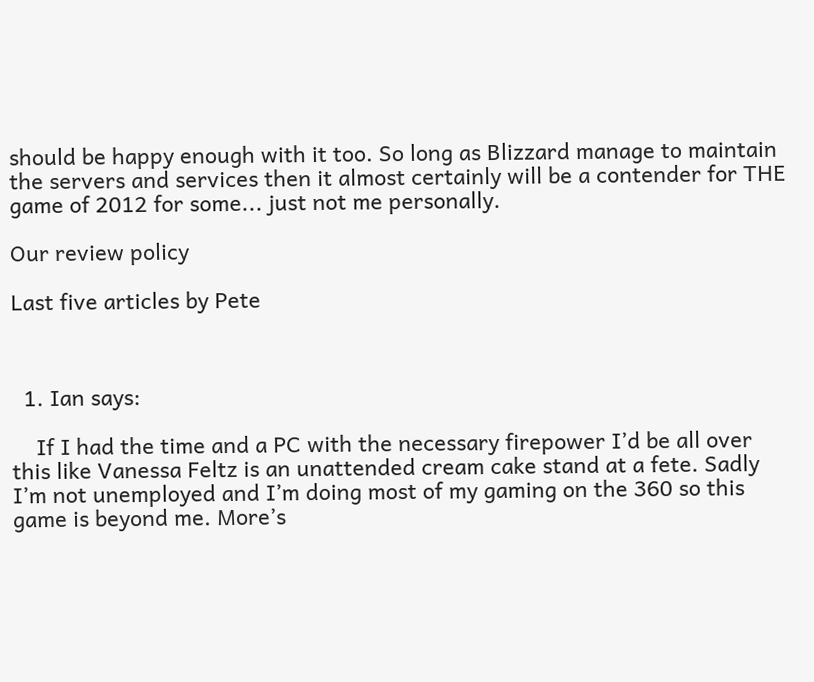should be happy enough with it too. So long as Blizzard manage to maintain the servers and services then it almost certainly will be a contender for THE game of 2012 for some... just not me personally.

Our review policy

Last five articles by Pete



  1. Ian says:

    If I had the time and a PC with the necessary firepower I’d be all over this like Vanessa Feltz is an unattended cream cake stand at a fete. Sadly I’m not unemployed and I’m doing most of my gaming on the 360 so this game is beyond me. More’s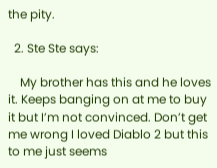the pity.

  2. Ste Ste says:

    My brother has this and he loves it. Keeps banging on at me to buy it but I’m not convinced. Don’t get me wrong I loved Diablo 2 but this to me just seems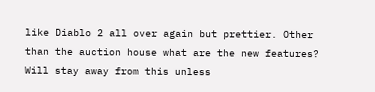like Diablo 2 all over again but prettier. Other than the auction house what are the new features? Will stay away from this unless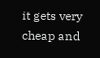it gets very cheap and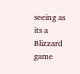seeing as its a Blizzard game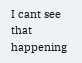I cant see that happening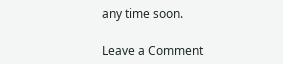any time soon.

Leave a Comment